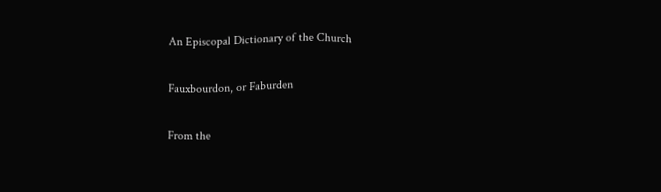An Episcopal Dictionary of the Church

Fauxbourdon, or Faburden

From the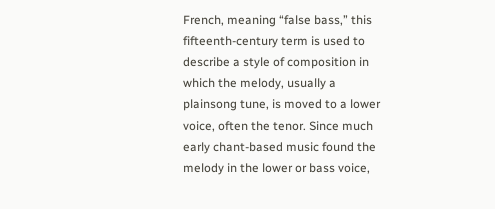French, meaning “false bass,” this fifteenth-century term is used to describe a style of composition in which the melody, usually a plainsong tune, is moved to a lower voice, often the tenor. Since much early chant-based music found the melody in the lower or bass voice,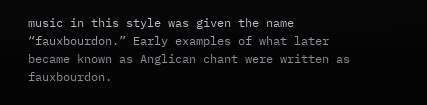music in this style was given the name “fauxbourdon.” Early examples of what later became known as Anglican chant were written as fauxbourdon.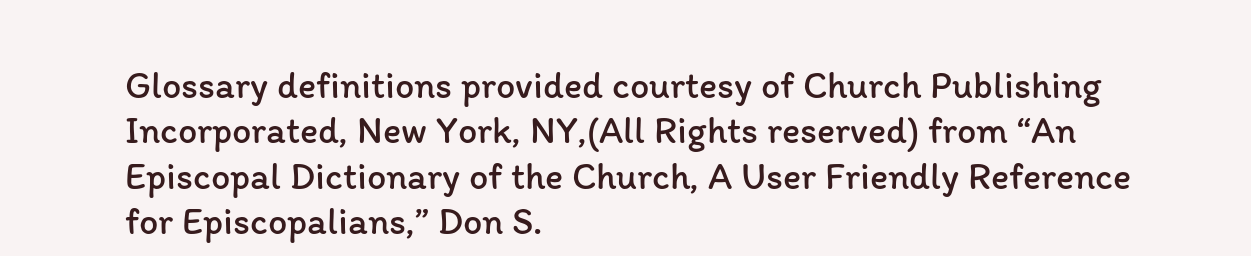Glossary definitions provided courtesy of Church Publishing Incorporated, New York, NY,(All Rights reserved) from “An Episcopal Dictionary of the Church, A User Friendly Reference for Episcopalians,” Don S.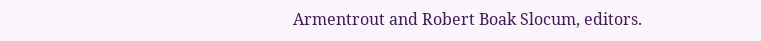Armentrout and Robert Boak Slocum, editors.